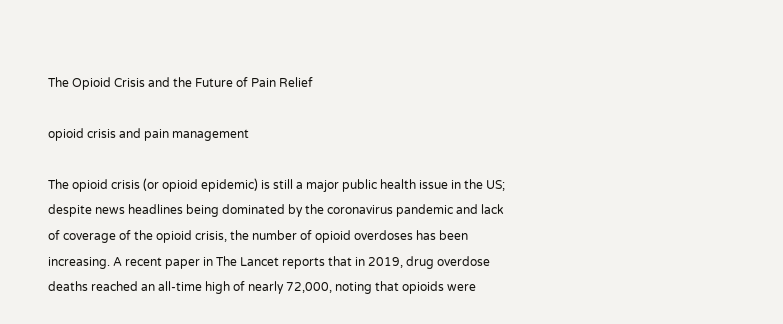The Opioid Crisis and the Future of Pain Relief

opioid crisis and pain management

The opioid crisis (or opioid epidemic) is still a major public health issue in the US; despite news headlines being dominated by the coronavirus pandemic and lack of coverage of the opioid crisis, the number of opioid overdoses has been increasing. A recent paper in The Lancet reports that in 2019, drug overdose deaths reached an all-time high of nearly 72,000, noting that opioids were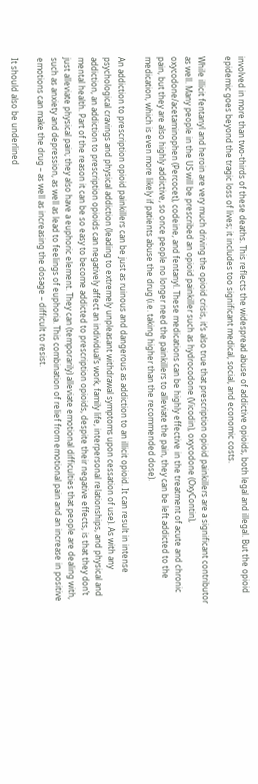involved in more than two-thirds of these deaths. This reflects the widespread abuse of addictive opioids, both legal and illegal. But the opioid epidemic goes beyond the tragic loss of lives; it includes too significant medical, social, and economic costs.

While illicit fentanyl and heroin are very much driving the opioid crisis, it’s also true that prescription opioid painkillers are a significant contributor as well. Many people in the US will be prescribed an opioid painkiller such as hydrocodone (Vicodin), oxycodone (OxyContin), oxycodone/acetaminophen (Percocet), codeine, and fentanyl. These medications can be highly effective in the treatment of acute and chronic pain, but they are also highly addictive, so once people no longer need the painkillers to alleviate the pain, they can be left addicted to the medication, which is even more likely if patients abuse the drug (i.e. taking higher than the recommended dose).

An addiction to prescription opioid painkillers can be just as ruinous and dangerous as addiction to an illicit opioid. It can result in intense psychological cravings and physical addiction (leading to extremely unpleasant withdrawal symptoms upon cessation of use). As with any addiction, an addiction to prescription opioids can negatively affect an individual’s work, family life, interpersonal relationships, and physical and mental health. Part of the reason it can be so easy to become addicted to prescription opioids, despite their negative effects, is that they don’t just alleviate physical pain; they also have a euphoric element. They can (temporarily) alleviate emotional difficulties that people are dealing with, such as anxiety and depression, as well as lead to feelings of euphoria. This combination of relief from emotional pain and an increase in positive emotions can make the drug – as well as increasing the dosage – difficult to resist.

It should also be underlined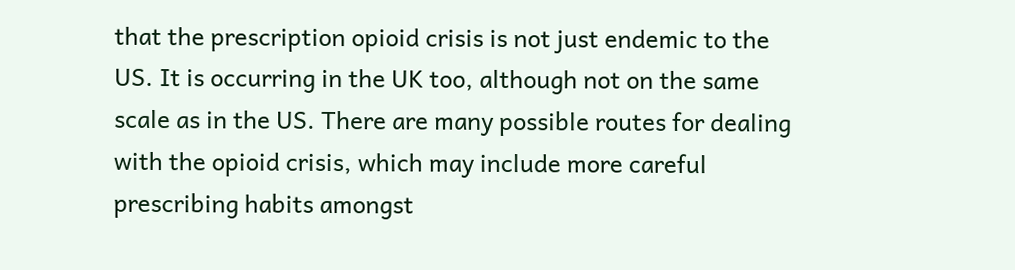that the prescription opioid crisis is not just endemic to the US. It is occurring in the UK too, although not on the same scale as in the US. There are many possible routes for dealing with the opioid crisis, which may include more careful prescribing habits amongst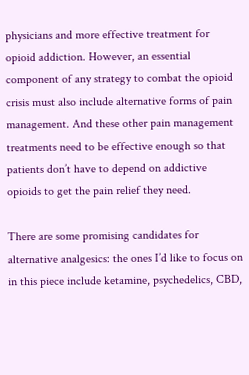physicians and more effective treatment for opioid addiction. However, an essential component of any strategy to combat the opioid crisis must also include alternative forms of pain management. And these other pain management treatments need to be effective enough so that patients don’t have to depend on addictive opioids to get the pain relief they need.

There are some promising candidates for alternative analgesics: the ones I’d like to focus on in this piece include ketamine, psychedelics, CBD,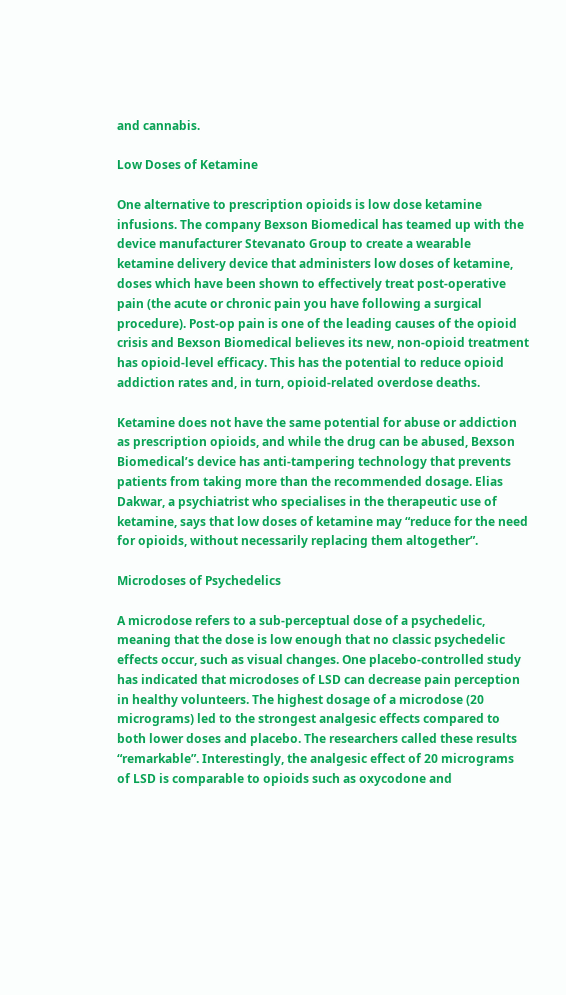and cannabis.

Low Doses of Ketamine

One alternative to prescription opioids is low dose ketamine infusions. The company Bexson Biomedical has teamed up with the device manufacturer Stevanato Group to create a wearable ketamine delivery device that administers low doses of ketamine, doses which have been shown to effectively treat post-operative pain (the acute or chronic pain you have following a surgical procedure). Post-op pain is one of the leading causes of the opioid crisis and Bexson Biomedical believes its new, non-opioid treatment has opioid-level efficacy. This has the potential to reduce opioid addiction rates and, in turn, opioid-related overdose deaths.

Ketamine does not have the same potential for abuse or addiction as prescription opioids, and while the drug can be abused, Bexson Biomedical’s device has anti-tampering technology that prevents patients from taking more than the recommended dosage. Elias Dakwar, a psychiatrist who specialises in the therapeutic use of ketamine, says that low doses of ketamine may “reduce for the need for opioids, without necessarily replacing them altogether”.

Microdoses of Psychedelics

A microdose refers to a sub-perceptual dose of a psychedelic, meaning that the dose is low enough that no classic psychedelic effects occur, such as visual changes. One placebo-controlled study has indicated that microdoses of LSD can decrease pain perception in healthy volunteers. The highest dosage of a microdose (20 micrograms) led to the strongest analgesic effects compared to both lower doses and placebo. The researchers called these results “remarkable”. Interestingly, the analgesic effect of 20 micrograms of LSD is comparable to opioids such as oxycodone and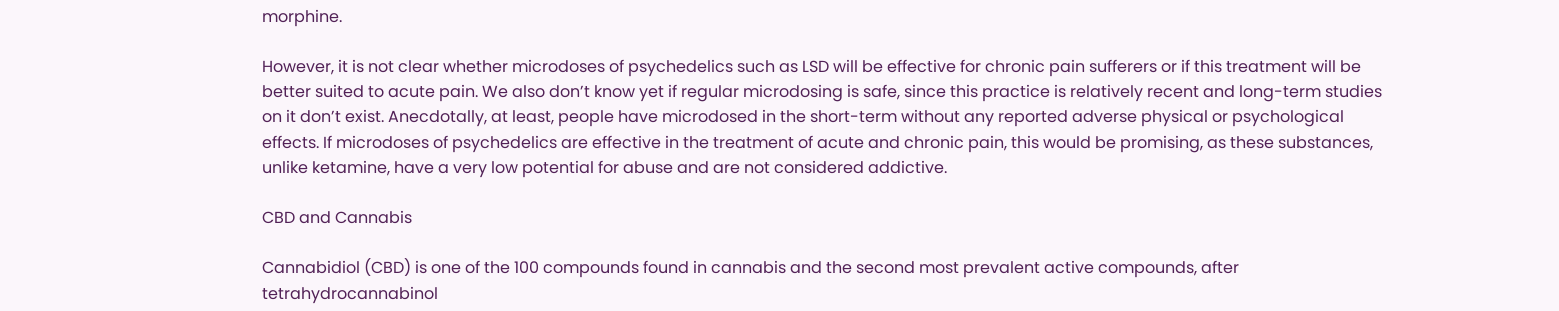morphine.

However, it is not clear whether microdoses of psychedelics such as LSD will be effective for chronic pain sufferers or if this treatment will be better suited to acute pain. We also don’t know yet if regular microdosing is safe, since this practice is relatively recent and long-term studies on it don’t exist. Anecdotally, at least, people have microdosed in the short-term without any reported adverse physical or psychological effects. If microdoses of psychedelics are effective in the treatment of acute and chronic pain, this would be promising, as these substances, unlike ketamine, have a very low potential for abuse and are not considered addictive.

CBD and Cannabis

Cannabidiol (CBD) is one of the 100 compounds found in cannabis and the second most prevalent active compounds, after tetrahydrocannabinol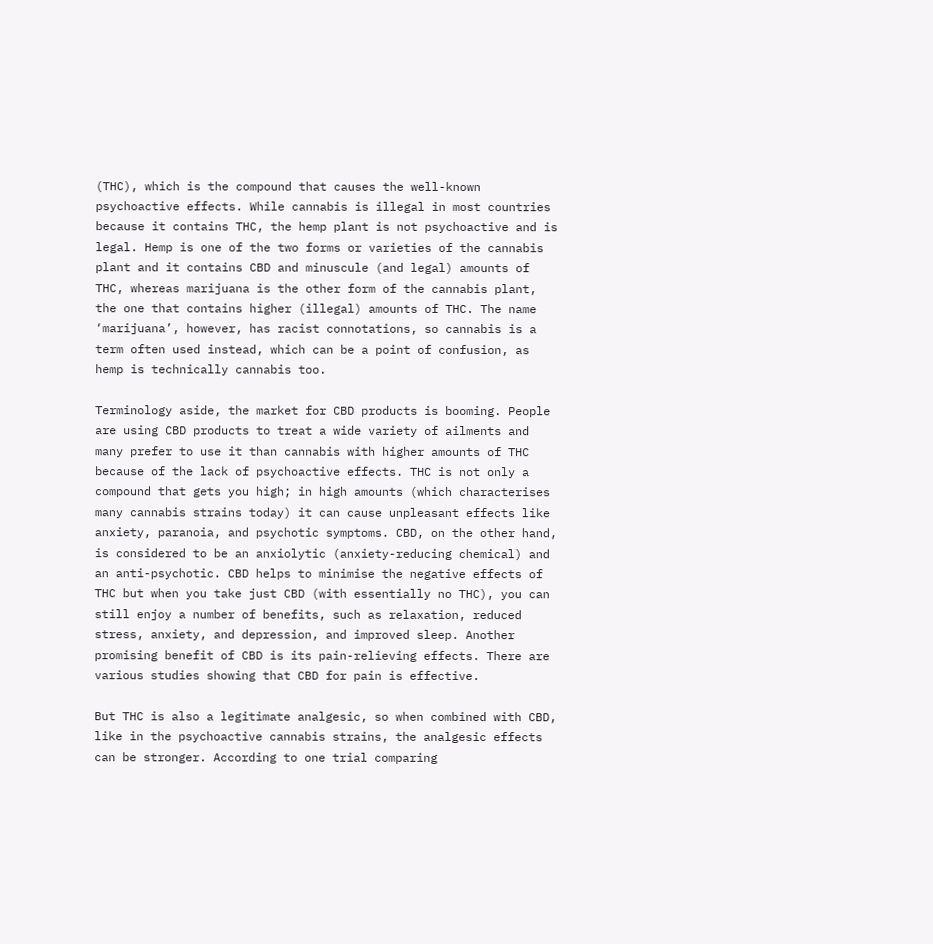(THC), which is the compound that causes the well-known psychoactive effects. While cannabis is illegal in most countries because it contains THC, the hemp plant is not psychoactive and is legal. Hemp is one of the two forms or varieties of the cannabis plant and it contains CBD and minuscule (and legal) amounts of THC, whereas marijuana is the other form of the cannabis plant, the one that contains higher (illegal) amounts of THC. The name ‘marijuana’, however, has racist connotations, so cannabis is a term often used instead, which can be a point of confusion, as hemp is technically cannabis too.

Terminology aside, the market for CBD products is booming. People are using CBD products to treat a wide variety of ailments and many prefer to use it than cannabis with higher amounts of THC because of the lack of psychoactive effects. THC is not only a compound that gets you high; in high amounts (which characterises many cannabis strains today) it can cause unpleasant effects like anxiety, paranoia, and psychotic symptoms. CBD, on the other hand, is considered to be an anxiolytic (anxiety-reducing chemical) and an anti-psychotic. CBD helps to minimise the negative effects of THC but when you take just CBD (with essentially no THC), you can still enjoy a number of benefits, such as relaxation, reduced stress, anxiety, and depression, and improved sleep. Another promising benefit of CBD is its pain-relieving effects. There are various studies showing that CBD for pain is effective.

But THC is also a legitimate analgesic, so when combined with CBD, like in the psychoactive cannabis strains, the analgesic effects can be stronger. According to one trial comparing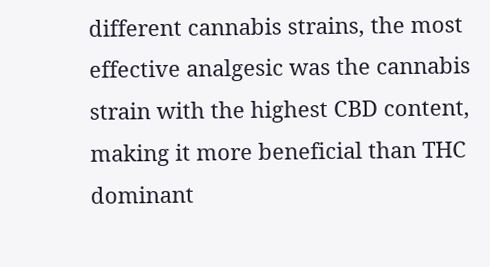different cannabis strains, the most effective analgesic was the cannabis strain with the highest CBD content, making it more beneficial than THC dominant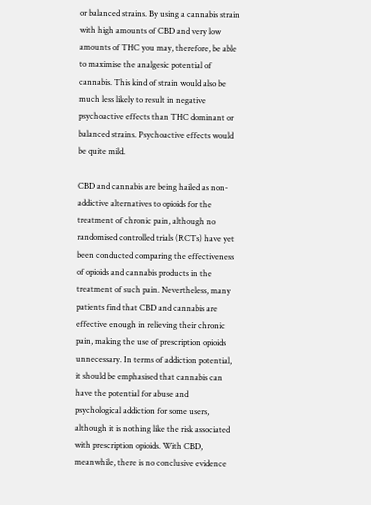or balanced strains. By using a cannabis strain with high amounts of CBD and very low amounts of THC you may, therefore, be able to maximise the analgesic potential of cannabis. This kind of strain would also be much less likely to result in negative psychoactive effects than THC dominant or balanced strains. Psychoactive effects would be quite mild.

CBD and cannabis are being hailed as non-addictive alternatives to opioids for the treatment of chronic pain, although no randomised controlled trials (RCTs) have yet been conducted comparing the effectiveness of opioids and cannabis products in the treatment of such pain. Nevertheless, many patients find that CBD and cannabis are effective enough in relieving their chronic pain, making the use of prescription opioids unnecessary. In terms of addiction potential, it should be emphasised that cannabis can have the potential for abuse and psychological addiction for some users, although it is nothing like the risk associated with prescription opioids. With CBD, meanwhile, there is no conclusive evidence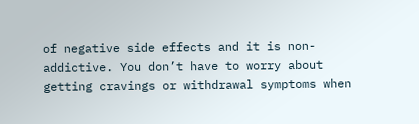of negative side effects and it is non-addictive. You don’t have to worry about getting cravings or withdrawal symptoms when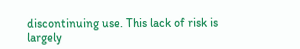discontinuing use. This lack of risk is largely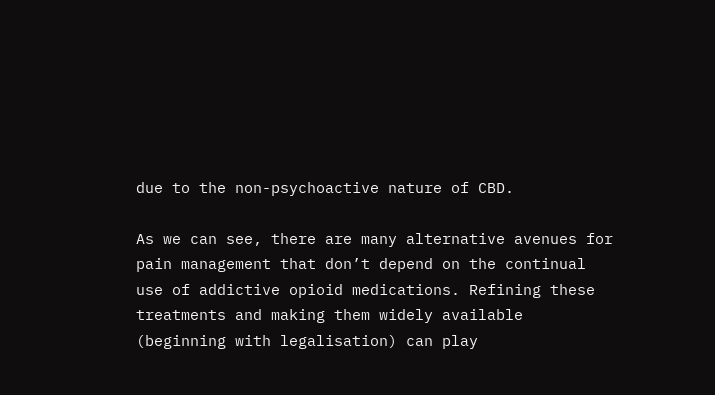due to the non-psychoactive nature of CBD.

As we can see, there are many alternative avenues for pain management that don’t depend on the continual use of addictive opioid medications. Refining these treatments and making them widely available (beginning with legalisation) can play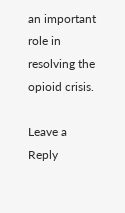an important role in resolving the opioid crisis.

Leave a Reply